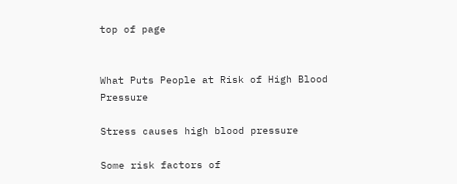top of page


What Puts People at Risk of High Blood Pressure

Stress causes high blood pressure

Some risk factors of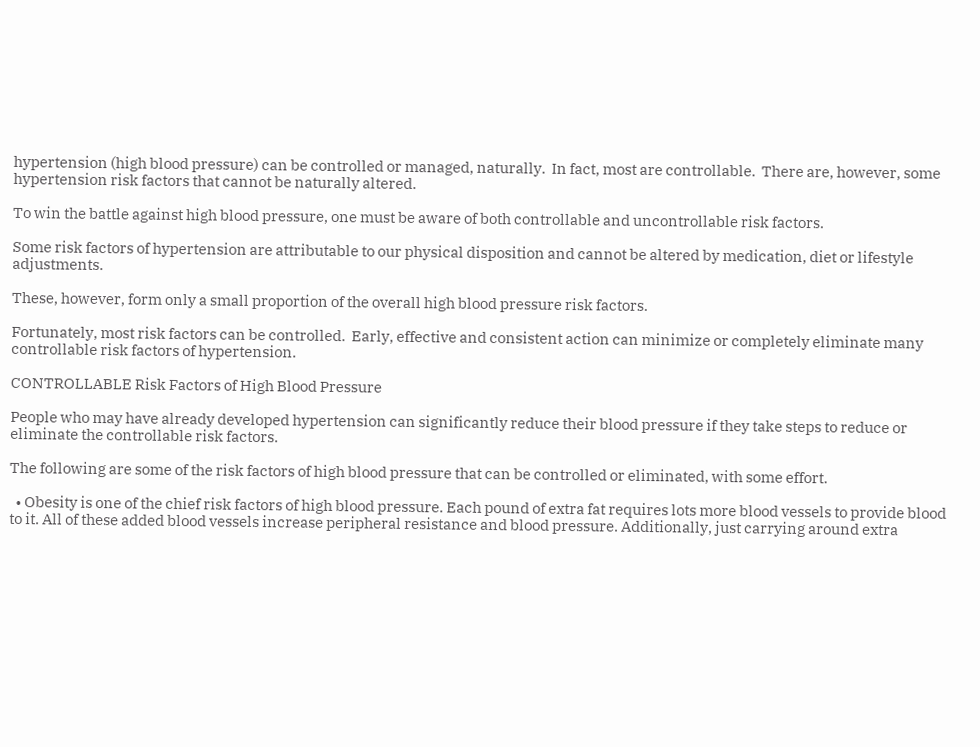hypertension (high blood pressure) can be controlled or managed, naturally.  In fact, most are controllable.  There are, however, some hypertension risk factors that cannot be naturally altered.

To win the battle against high blood pressure, one must be aware of both controllable and uncontrollable risk factors.

Some risk factors of hypertension are attributable to our physical disposition and cannot be altered by medication, diet or lifestyle adjustments.

These, however, form only a small proportion of the overall high blood pressure risk factors.

Fortunately, most risk factors can be controlled.  Early, effective and consistent action can minimize or completely eliminate many controllable risk factors of hypertension.

CONTROLLABLE Risk Factors of High Blood Pressure

People who may have already developed hypertension can significantly reduce their blood pressure if they take steps to reduce or eliminate the controllable risk factors.

The following are some of the risk factors of high blood pressure that can be controlled or eliminated, with some effort.

  • Obesity is one of the chief risk factors of high blood pressure. Each pound of extra fat requires lots more blood vessels to provide blood to it. All of these added blood vessels increase peripheral resistance and blood pressure. Additionally, just carrying around extra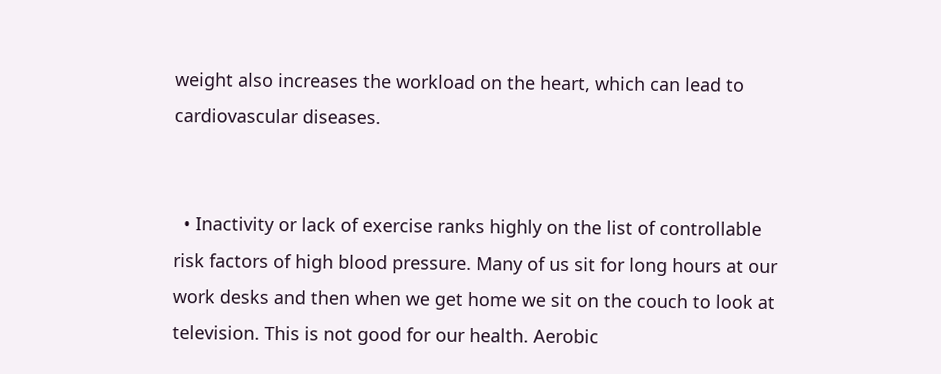weight also increases the workload on the heart, which can lead to cardiovascular diseases.


  • Inactivity or lack of exercise ranks highly on the list of controllable risk factors of high blood pressure. Many of us sit for long hours at our work desks and then when we get home we sit on the couch to look at television. This is not good for our health. Aerobic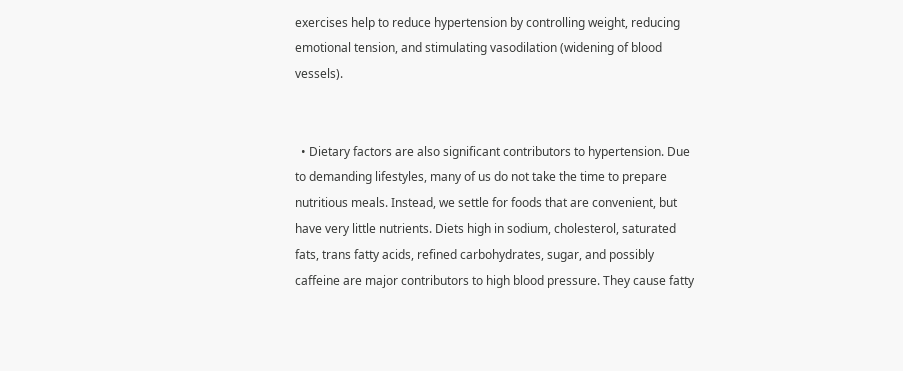exercises help to reduce hypertension by controlling weight, reducing emotional tension, and stimulating vasodilation (widening of blood vessels).


  • Dietary factors are also significant contributors to hypertension. Due to demanding lifestyles, many of us do not take the time to prepare nutritious meals. Instead, we settle for foods that are convenient, but have very little nutrients. Diets high in sodium, cholesterol, saturated fats, trans fatty acids, refined carbohydrates, sugar, and possibly caffeine are major contributors to high blood pressure. They cause fatty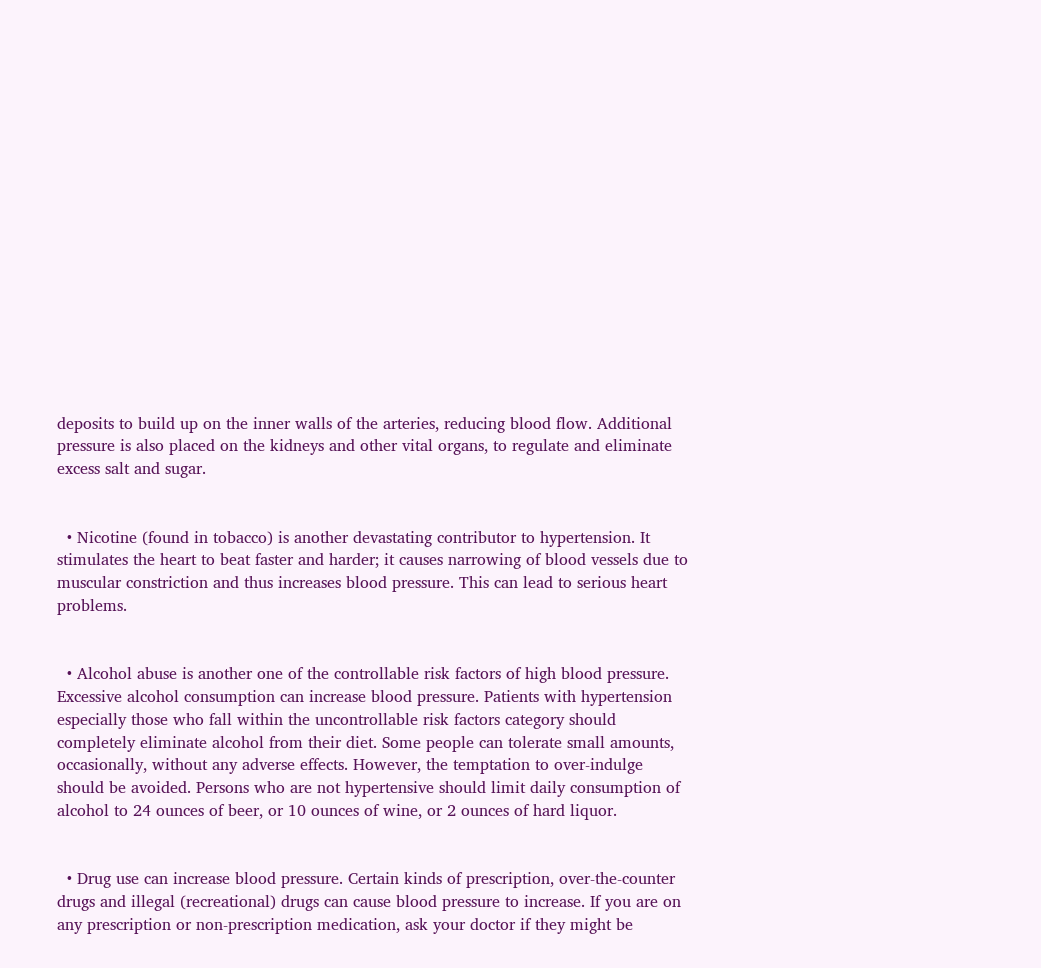deposits to build up on the inner walls of the arteries, reducing blood flow. Additional pressure is also placed on the kidneys and other vital organs, to regulate and eliminate excess salt and sugar.


  • Nicotine (found in tobacco) is another devastating contributor to hypertension. It stimulates the heart to beat faster and harder; it causes narrowing of blood vessels due to muscular constriction and thus increases blood pressure. This can lead to serious heart problems.


  • Alcohol abuse is another one of the controllable risk factors of high blood pressure. Excessive alcohol consumption can increase blood pressure. Patients with hypertension especially those who fall within the uncontrollable risk factors category should completely eliminate alcohol from their diet. Some people can tolerate small amounts, occasionally, without any adverse effects. However, the temptation to over-indulge should be avoided. Persons who are not hypertensive should limit daily consumption of alcohol to 24 ounces of beer, or 10 ounces of wine, or 2 ounces of hard liquor.


  • Drug use can increase blood pressure. Certain kinds of prescription, over-the-counter drugs and illegal (recreational) drugs can cause blood pressure to increase. If you are on any prescription or non-prescription medication, ask your doctor if they might be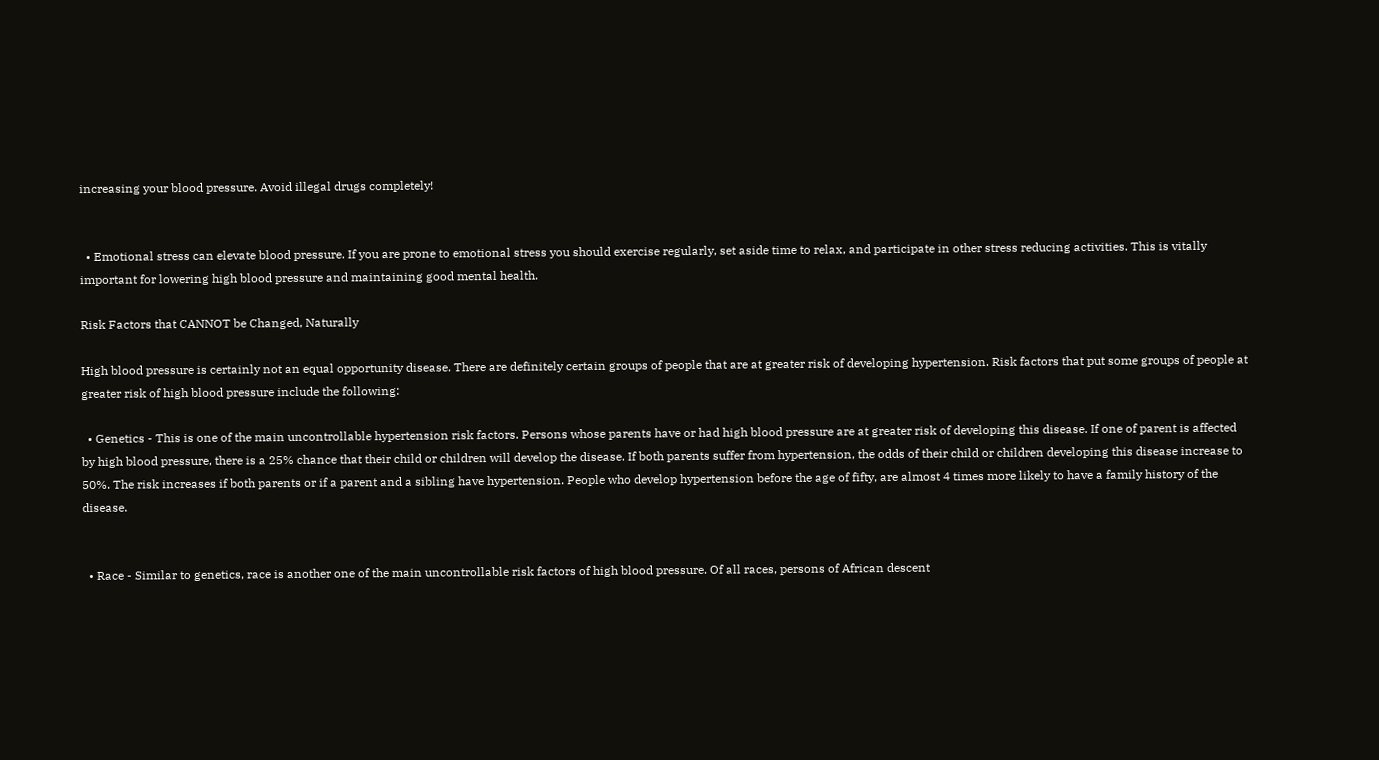increasing your blood pressure. Avoid illegal drugs completely!


  • Emotional stress can elevate blood pressure. If you are prone to emotional stress you should exercise regularly, set aside time to relax, and participate in other stress reducing activities. This is vitally important for lowering high blood pressure and maintaining good mental health.

Risk Factors that CANNOT be Changed, Naturally

High blood pressure is certainly not an equal opportunity disease. There are definitely certain groups of people that are at greater risk of developing hypertension. Risk factors that put some groups of people at greater risk of high blood pressure include the following:

  • Genetics - This is one of the main uncontrollable hypertension risk factors. Persons whose parents have or had high blood pressure are at greater risk of developing this disease. If one of parent is affected by high blood pressure, there is a 25% chance that their child or children will develop the disease. If both parents suffer from hypertension, the odds of their child or children developing this disease increase to 50%. The risk increases if both parents or if a parent and a sibling have hypertension. People who develop hypertension before the age of fifty, are almost 4 times more likely to have a family history of the disease.


  • Race - Similar to genetics, race is another one of the main uncontrollable risk factors of high blood pressure. Of all races, persons of African descent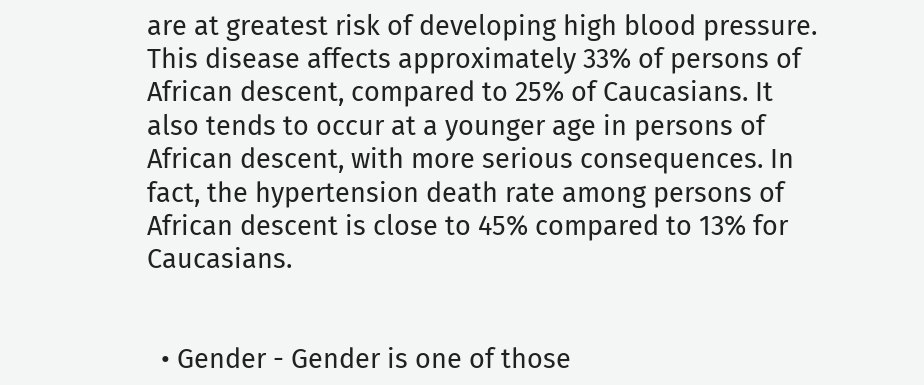are at greatest risk of developing high blood pressure. This disease affects approximately 33% of persons of African descent, compared to 25% of Caucasians. It also tends to occur at a younger age in persons of African descent, with more serious consequences. In fact, the hypertension death rate among persons of African descent is close to 45% compared to 13% for Caucasians.


  • Gender - Gender is one of those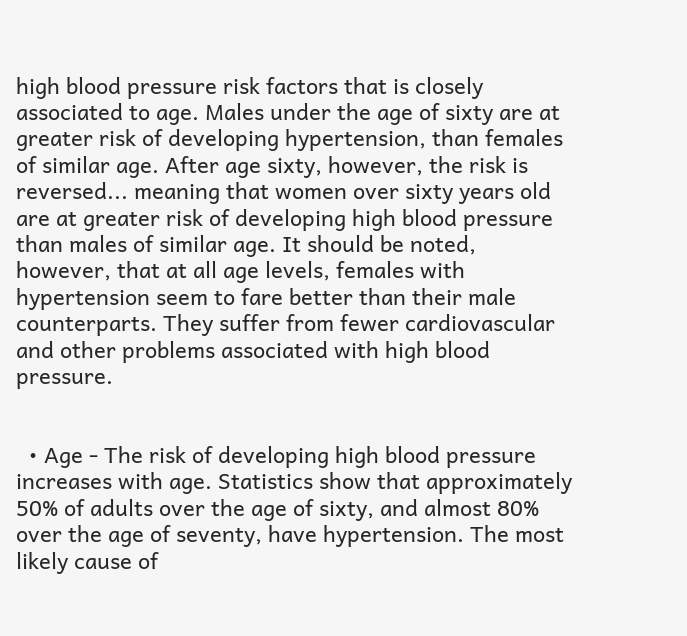high blood pressure risk factors that is closely associated to age. Males under the age of sixty are at greater risk of developing hypertension, than females of similar age. After age sixty, however, the risk is reversed... meaning that women over sixty years old are at greater risk of developing high blood pressure than males of similar age. It should be noted, however, that at all age levels, females with hypertension seem to fare better than their male counterparts. They suffer from fewer cardiovascular and other problems associated with high blood pressure.


  • Age - The risk of developing high blood pressure increases with age. Statistics show that approximately 50% of adults over the age of sixty, and almost 80% over the age of seventy, have hypertension. The most likely cause of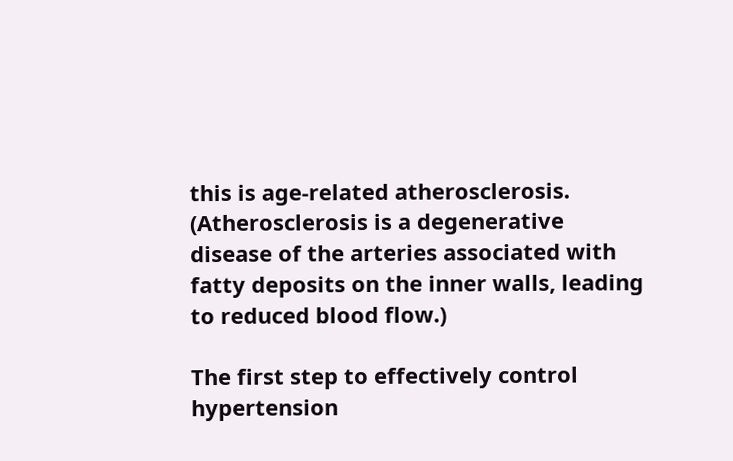this is age-related atherosclerosis. (Atherosclerosis is a degenerative disease of the arteries associated with fatty deposits on the inner walls, leading to reduced blood flow.)

The first step to effectively control hypertension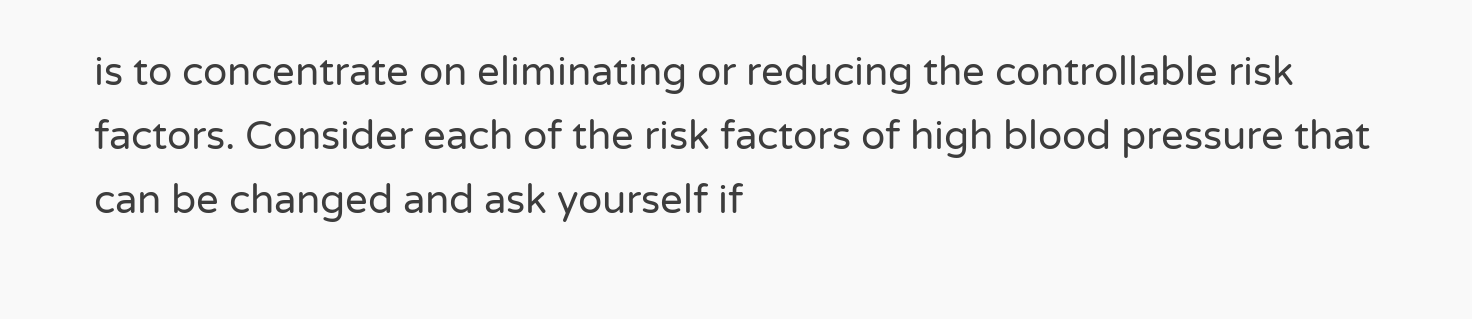is to concentrate on eliminating or reducing the controllable risk factors. Consider each of the risk factors of high blood pressure that can be changed and ask yourself if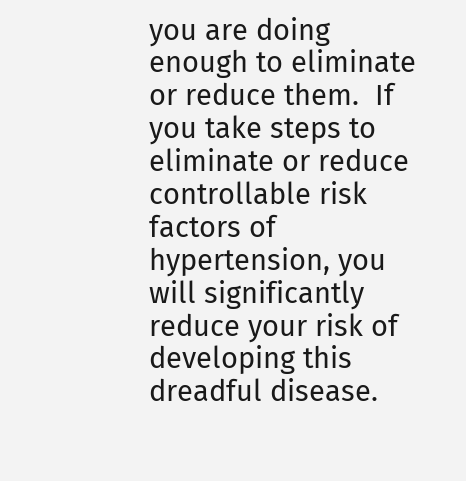you are doing enough to eliminate or reduce them.  If you take steps to eliminate or reduce controllable risk factors of hypertension, you will significantly reduce your risk of developing this dreadful disease.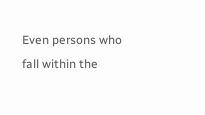Even persons who fall within the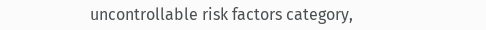uncontrollable risk factors category,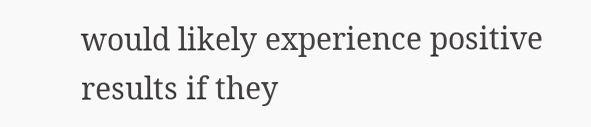would likely experience positive results if they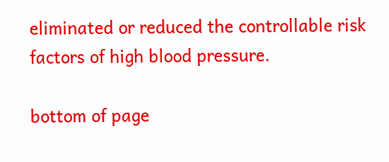eliminated or reduced the controllable risk factors of high blood pressure.

bottom of page